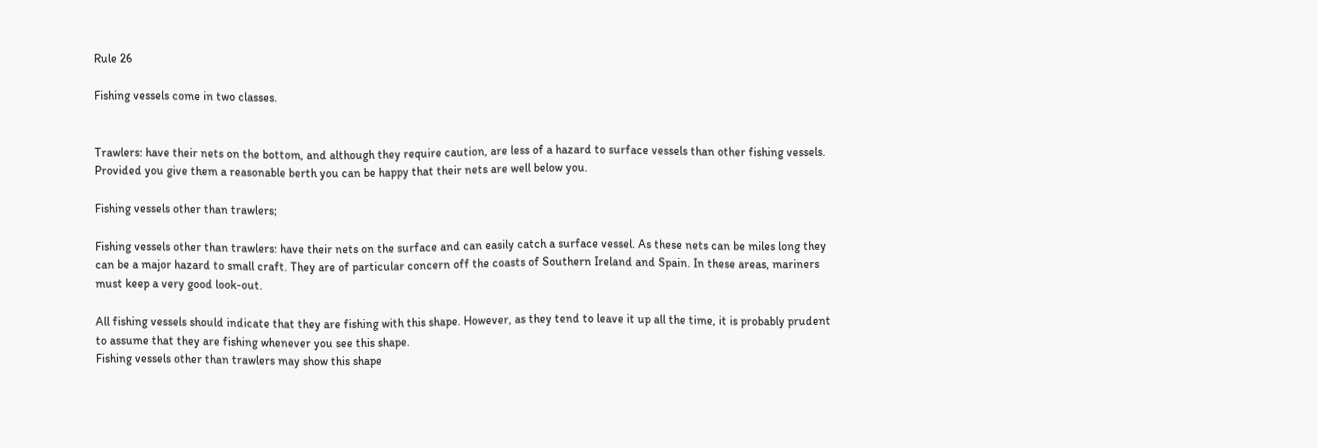Rule 26

Fishing vessels come in two classes.


Trawlers: have their nets on the bottom, and although they require caution, are less of a hazard to surface vessels than other fishing vessels. Provided you give them a reasonable berth you can be happy that their nets are well below you.

Fishing vessels other than trawlers;

Fishing vessels other than trawlers: have their nets on the surface and can easily catch a surface vessel. As these nets can be miles long they can be a major hazard to small craft. They are of particular concern off the coasts of Southern Ireland and Spain. In these areas, mariners must keep a very good look-out.

All fishing vessels should indicate that they are fishing with this shape. However, as they tend to leave it up all the time, it is probably prudent to assume that they are fishing whenever you see this shape.
Fishing vessels other than trawlers may show this shape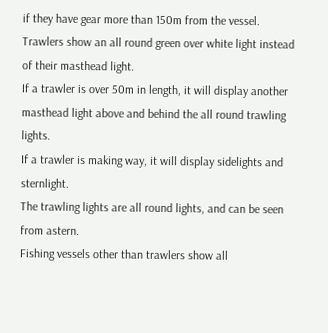if they have gear more than 150m from the vessel.
Trawlers show an all round green over white light instead of their masthead light.
If a trawler is over 50m in length, it will display another masthead light above and behind the all round trawling lights.
If a trawler is making way, it will display sidelights and sternlight.
The trawling lights are all round lights, and can be seen from astern.
Fishing vessels other than trawlers show all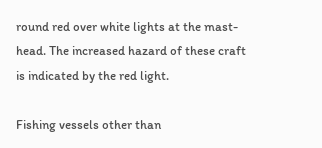round red over white lights at the mast-head. The increased hazard of these craft is indicated by the red light.

Fishing vessels other than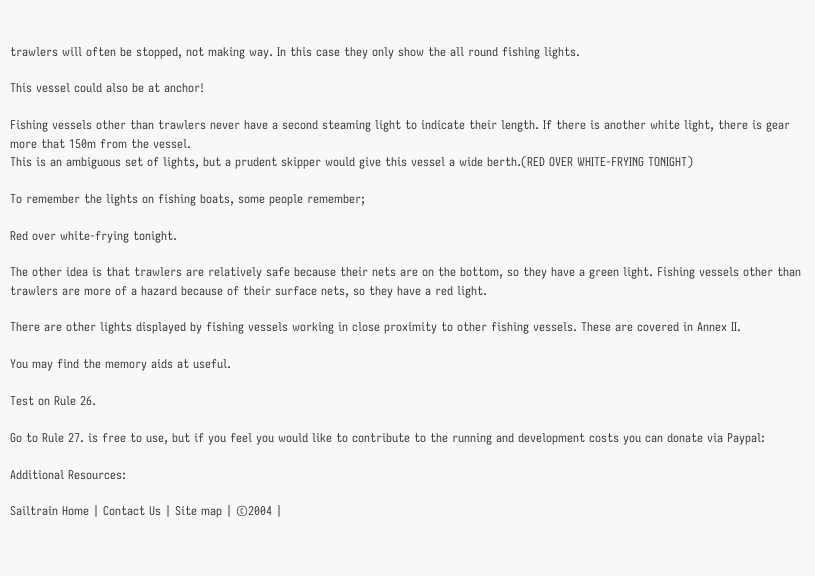trawlers will often be stopped, not making way. In this case they only show the all round fishing lights.

This vessel could also be at anchor!

Fishing vessels other than trawlers never have a second steaming light to indicate their length. If there is another white light, there is gear more that 150m from the vessel.
This is an ambiguous set of lights, but a prudent skipper would give this vessel a wide berth.(RED OVER WHITE-FRYING TONIGHT)

To remember the lights on fishing boats, some people remember;

Red over white-frying tonight.

The other idea is that trawlers are relatively safe because their nets are on the bottom, so they have a green light. Fishing vessels other than trawlers are more of a hazard because of their surface nets, so they have a red light.

There are other lights displayed by fishing vessels working in close proximity to other fishing vessels. These are covered in Annex II.

You may find the memory aids at useful.

Test on Rule 26.

Go to Rule 27. is free to use, but if you feel you would like to contribute to the running and development costs you can donate via Paypal:

Additional Resources:

Sailtrain Home | Contact Us | Site map | ©2004 |